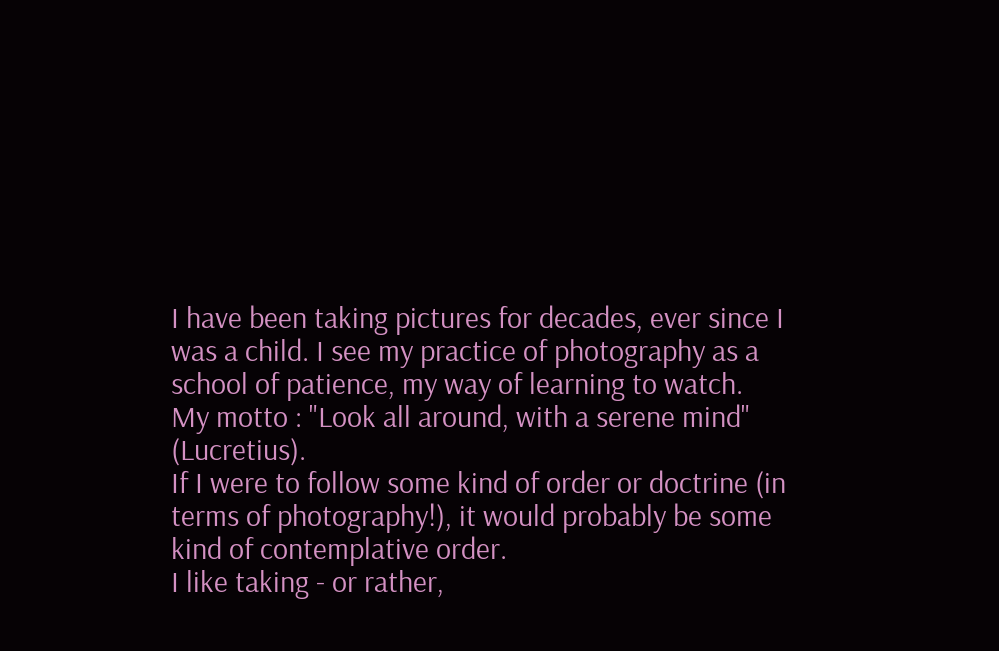I have been taking pictures for decades, ever since I was a child. I see my practice of photography as a school of patience, my way of learning to watch.
My motto : "Look all around, with a serene mind" (Lucretius).
If I were to follow some kind of order or doctrine (in terms of photography!), it would probably be some kind of contemplative order.
I like taking - or rather,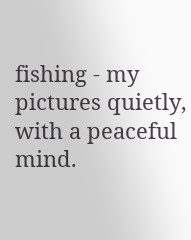fishing - my pictures quietly, with a peaceful mind.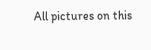All pictures on this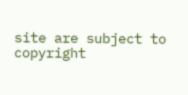site are subject to copyright